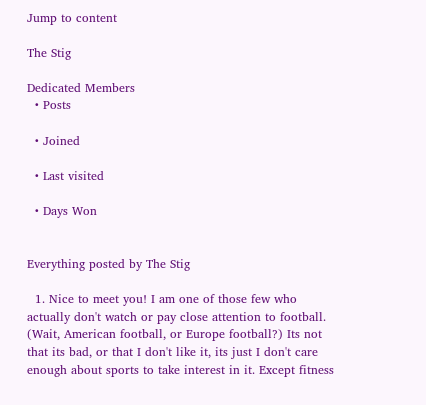Jump to content

The Stig

Dedicated Members
  • Posts

  • Joined

  • Last visited

  • Days Won


Everything posted by The Stig

  1. Nice to meet you! I am one of those few who actually don't watch or pay close attention to football. (Wait, American football, or Europe football?) Its not that its bad, or that I don't like it, its just I don't care enough about sports to take interest in it. Except fitness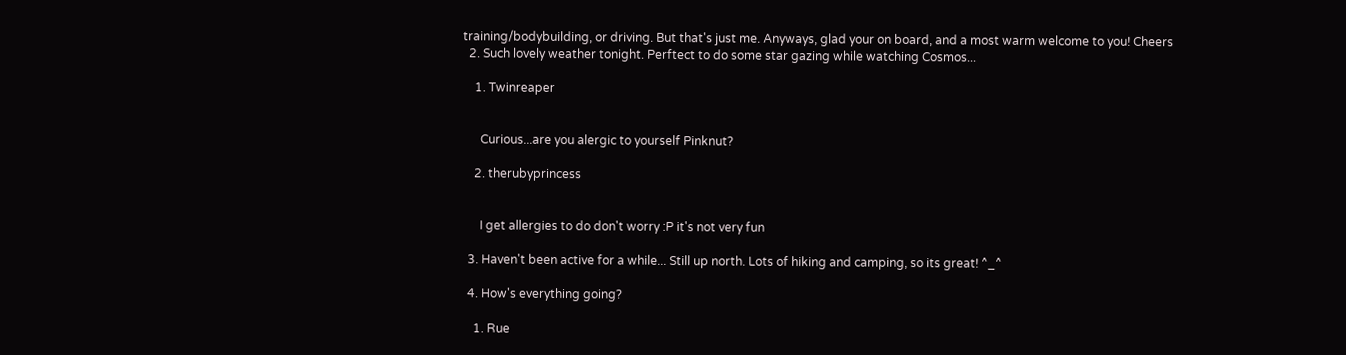training/bodybuilding, or driving. But that's just me. Anyways, glad your on board, and a most warm welcome to you! Cheers
  2. Such lovely weather tonight. Perftect to do some star gazing while watching Cosmos...

    1. Twinreaper


      Curious...are you alergic to yourself Pinknut?

    2. therubyprincess


      I get allergies to do don't worry :P it's not very fun

  3. Haven't been active for a while... Still up north. Lots of hiking and camping, so its great! ^_^

  4. How's everything going?

    1. Rue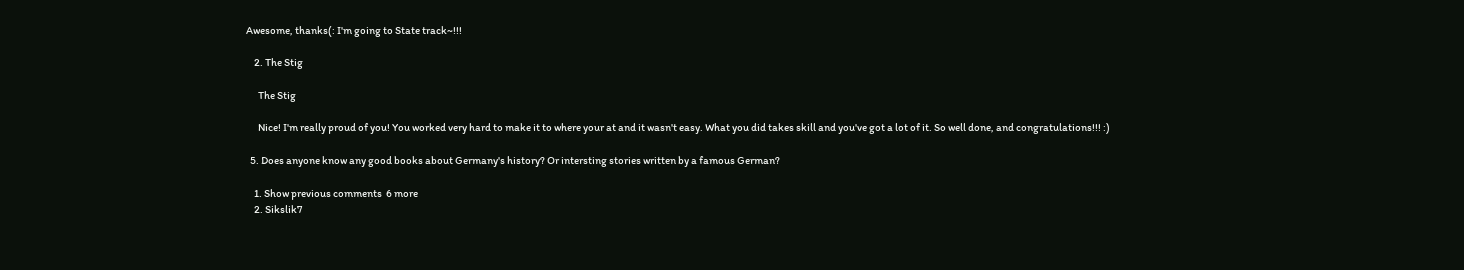Awesome, thanks(: I'm going to State track~!!!

    2. The Stig

      The Stig

      Nice! I'm really proud of you! You worked very hard to make it to where your at and it wasn't easy. What you did takes skill and you've got a lot of it. So well done, and congratulations!!! :)

  5. Does anyone know any good books about Germany's history? Or intersting stories written by a famous German?

    1. Show previous comments  6 more
    2. Sikslik7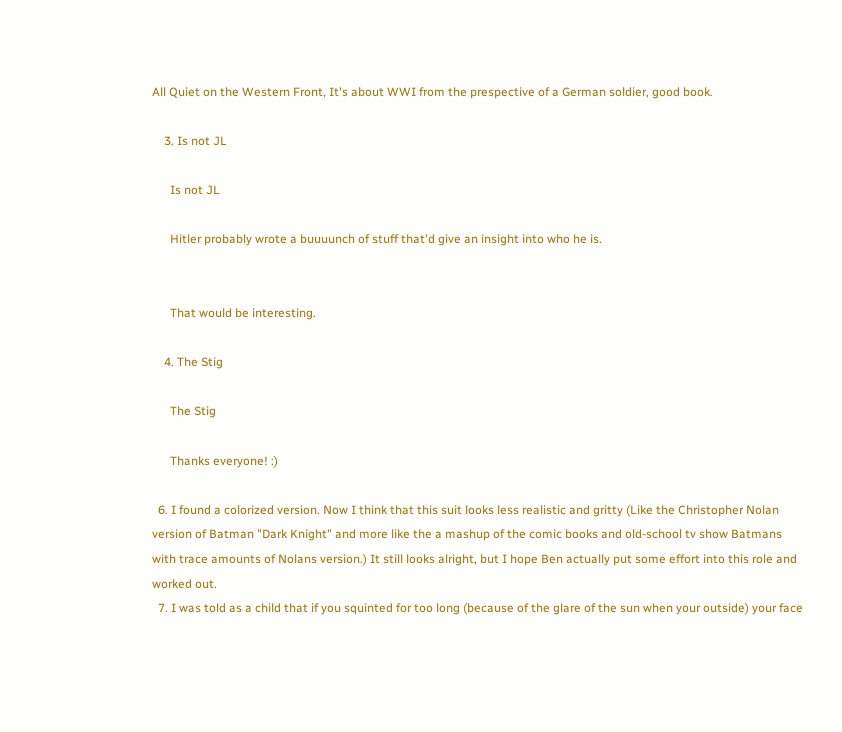All Quiet on the Western Front, It's about WWI from the prespective of a German soldier, good book.

    3. Is not JL

      Is not JL

      Hitler probably wrote a buuuunch of stuff that'd give an insight into who he is.


      That would be interesting.

    4. The Stig

      The Stig

      Thanks everyone! :)

  6. I found a colorized version. Now I think that this suit looks less realistic and gritty (Like the Christopher Nolan version of Batman "Dark Knight" and more like the a mashup of the comic books and old-school tv show Batmans with trace amounts of Nolans version.) It still looks alright, but I hope Ben actually put some effort into this role and worked out.
  7. I was told as a child that if you squinted for too long (because of the glare of the sun when your outside) your face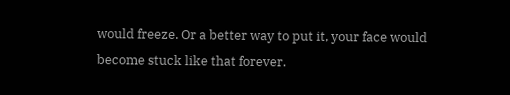would freeze. Or a better way to put it, your face would become stuck like that forever.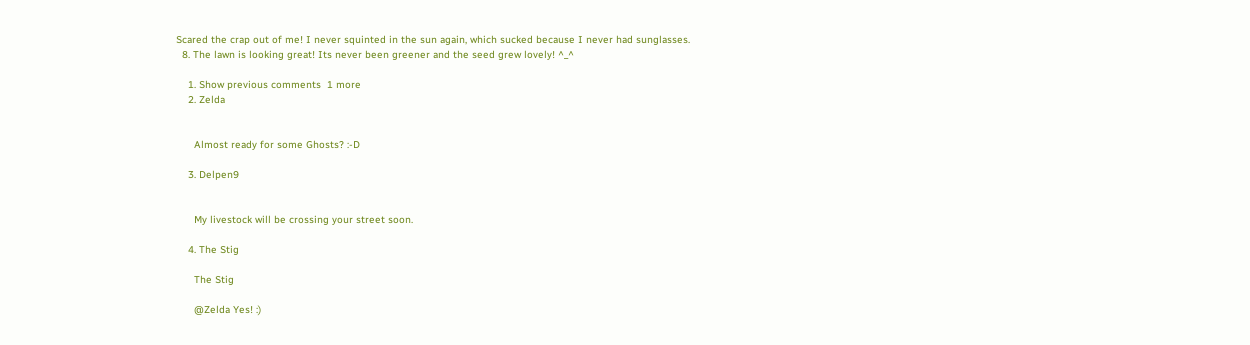Scared the crap out of me! I never squinted in the sun again, which sucked because I never had sunglasses.
  8. The lawn is looking great! Its never been greener and the seed grew lovely! ^_^

    1. Show previous comments  1 more
    2. Zelda


      Almost ready for some Ghosts? :-D

    3. Delpen9


      My livestock will be crossing your street soon.

    4. The Stig

      The Stig

      @Zelda Yes! :)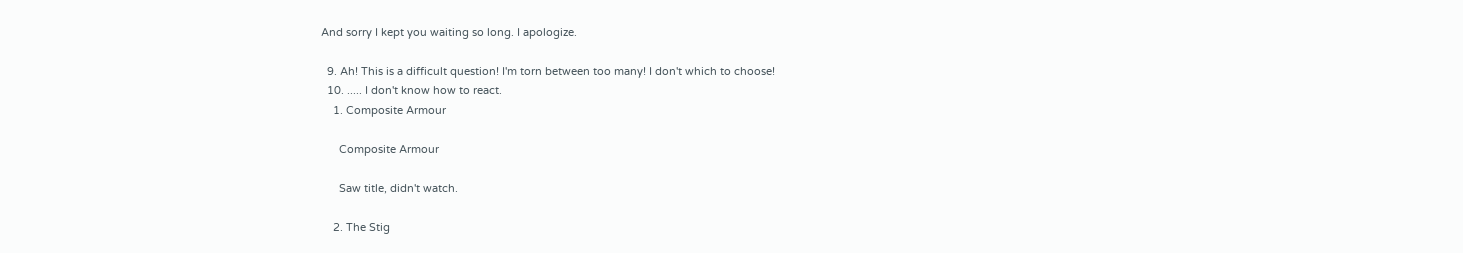And sorry I kept you waiting so long. I apologize.

  9. Ah! This is a difficult question! I'm torn between too many! I don't which to choose!
  10. ..... I don't know how to react.
    1. Composite Armour

      Composite Armour

      Saw title, didn't watch.

    2. The Stig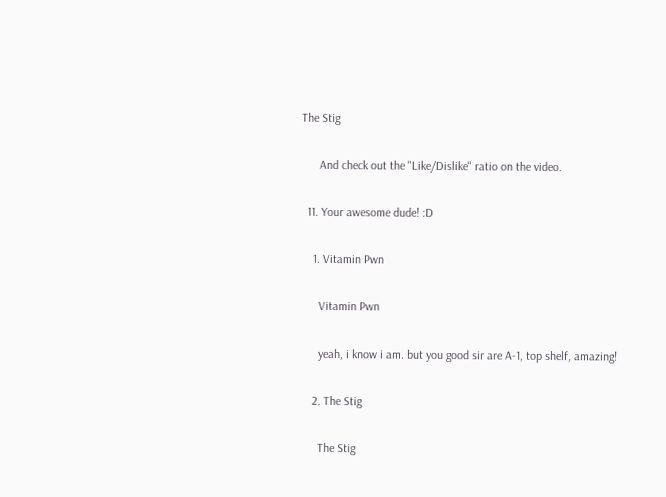The Stig

      And check out the "Like/Dislike" ratio on the video.

  11. Your awesome dude! :D

    1. Vitamin Pwn

      Vitamin Pwn

      yeah, i know i am. but you good sir are A-1, top shelf, amazing!

    2. The Stig

      The Stig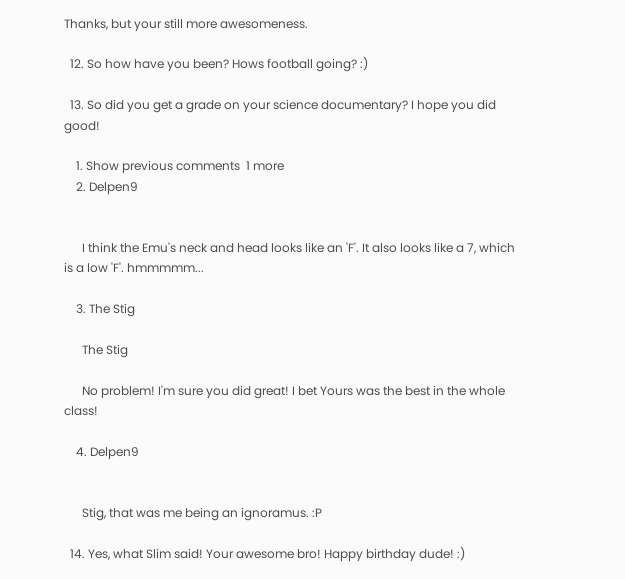Thanks, but your still more awesomeness.

  12. So how have you been? Hows football going? :)

  13. So did you get a grade on your science documentary? I hope you did good!

    1. Show previous comments  1 more
    2. Delpen9


      I think the Emu's neck and head looks like an 'F'. It also looks like a 7, which is a low 'F'. hmmmmm...

    3. The Stig

      The Stig

      No problem! I'm sure you did great! I bet Yours was the best in the whole class!

    4. Delpen9


      Stig, that was me being an ignoramus. :P

  14. Yes, what Slim said! Your awesome bro! Happy birthday dude! :)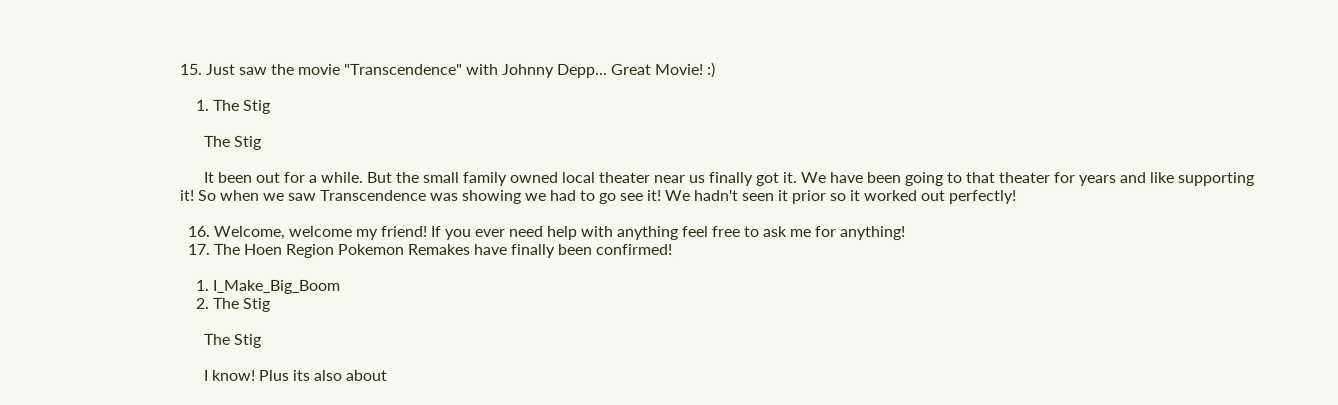15. Just saw the movie "Transcendence" with Johnny Depp... Great Movie! :)

    1. The Stig

      The Stig

      It been out for a while. But the small family owned local theater near us finally got it. We have been going to that theater for years and like supporting it! So when we saw Transcendence was showing we had to go see it! We hadn't seen it prior so it worked out perfectly!

  16. Welcome, welcome my friend! If you ever need help with anything feel free to ask me for anything!
  17. The Hoen Region Pokemon Remakes have finally been confirmed!

    1. I_Make_Big_Boom
    2. The Stig

      The Stig

      I know! Plus its also about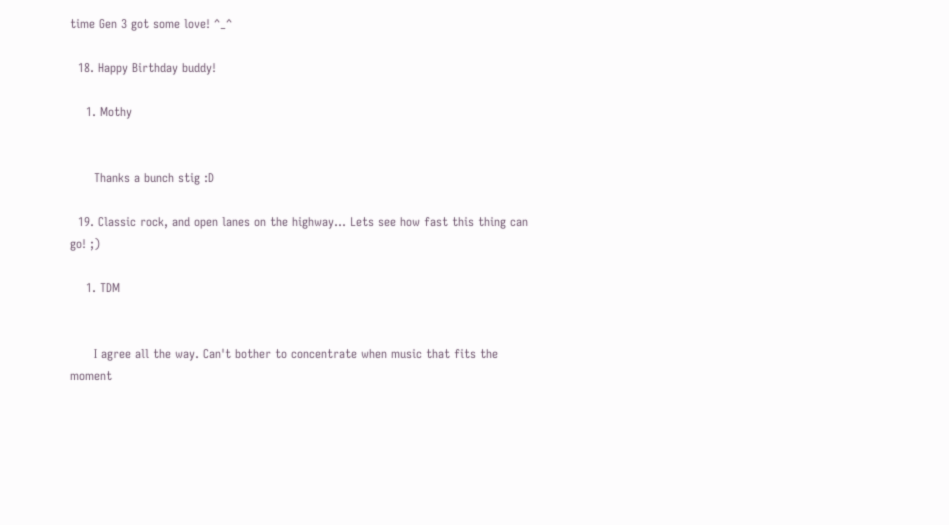time Gen 3 got some love! ^_^

  18. Happy Birthday buddy!

    1. Mothy


      Thanks a bunch stig :D

  19. Classic rock, and open lanes on the highway... Lets see how fast this thing can go! ;)

    1. TDM


      I agree all the way. Can't bother to concentrate when music that fits the moment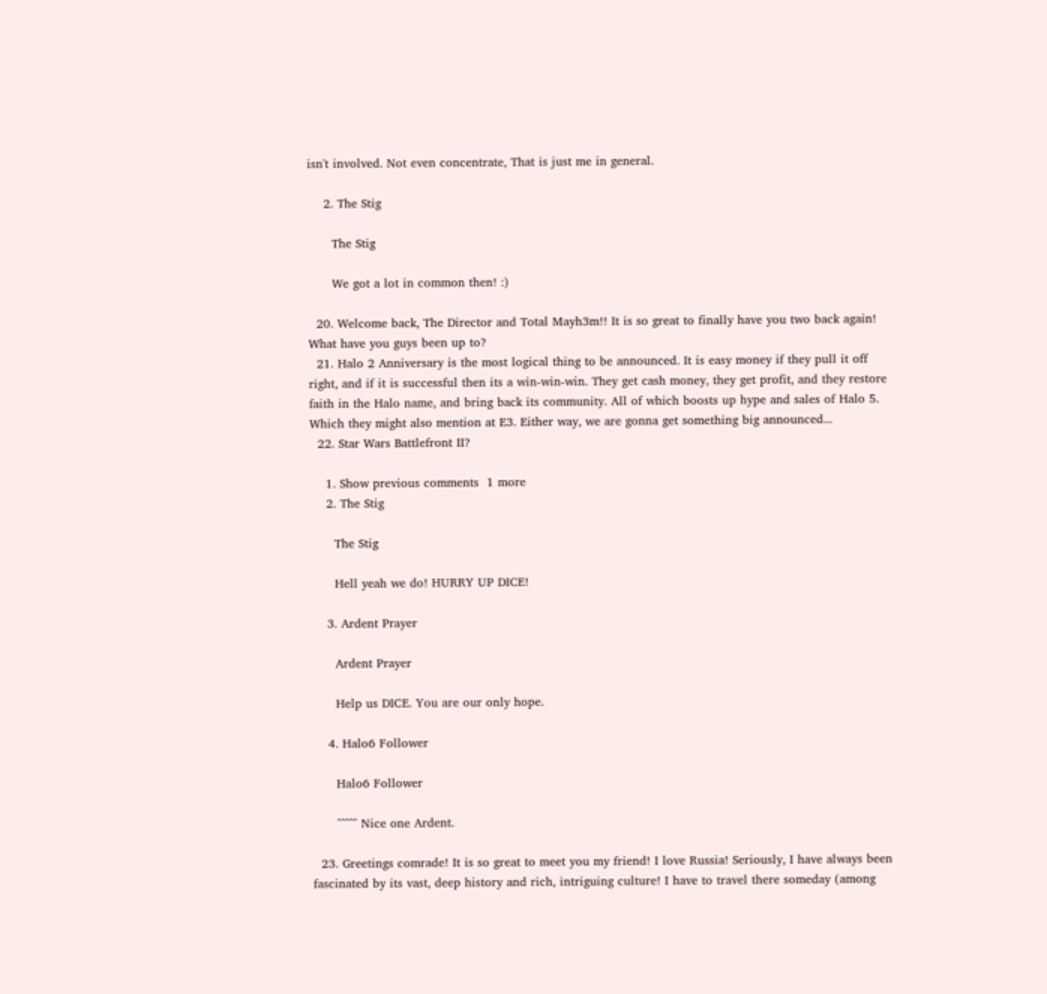isn't involved. Not even concentrate, That is just me in general.

    2. The Stig

      The Stig

      We got a lot in common then! :)

  20. Welcome back, The Director and Total Mayh3m!! It is so great to finally have you two back again! What have you guys been up to?
  21. Halo 2 Anniversary is the most logical thing to be announced. It is easy money if they pull it off right, and if it is successful then its a win-win-win. They get cash money, they get profit, and they restore faith in the Halo name, and bring back its community. All of which boosts up hype and sales of Halo 5. Which they might also mention at E3. Either way, we are gonna get something big announced...
  22. Star Wars Battlefront II?

    1. Show previous comments  1 more
    2. The Stig

      The Stig

      Hell yeah we do! HURRY UP DICE!

    3. Ardent Prayer

      Ardent Prayer

      Help us DICE. You are our only hope.

    4. Halo6 Follower

      Halo6 Follower

      ^^^^^ Nice one Ardent.

  23. Greetings comrade! It is so great to meet you my friend! I love Russia! Seriously, I have always been fascinated by its vast, deep history and rich, intriguing culture! I have to travel there someday (among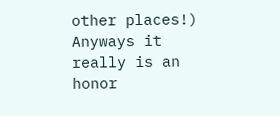other places!) Anyways it really is an honor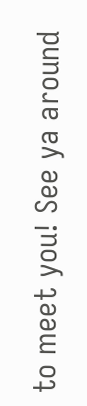to meet you! See ya around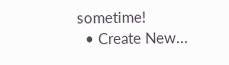sometime!
  • Create New...